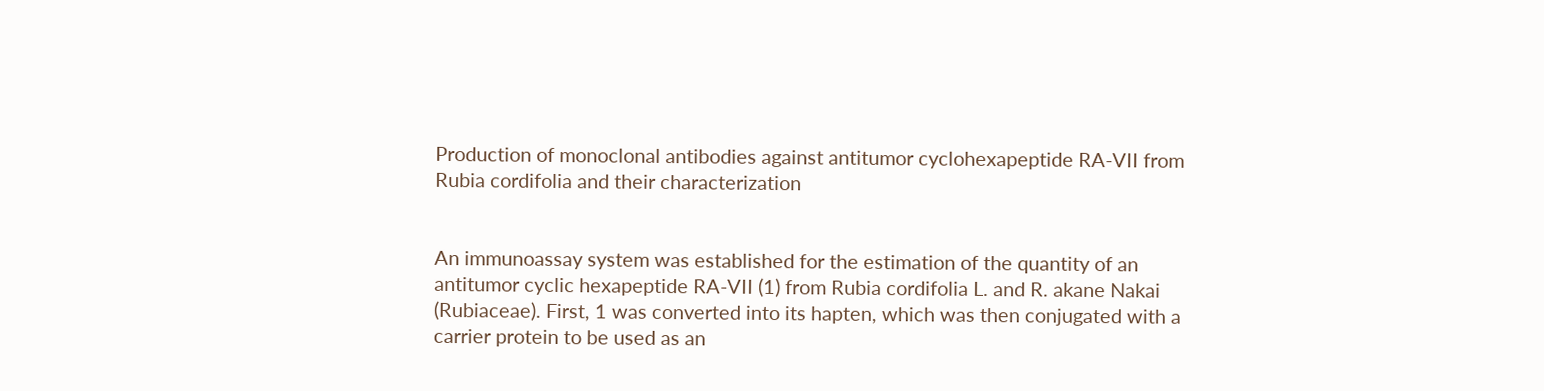Production of monoclonal antibodies against antitumor cyclohexapeptide RA-VII from Rubia cordifolia and their characterization


An immunoassay system was established for the estimation of the quantity of an antitumor cyclic hexapeptide RA-VII (1) from Rubia cordifolia L. and R. akane Nakai (Rubiaceae). First, 1 was converted into its hapten, which was then conjugated with a carrier protein to be used as an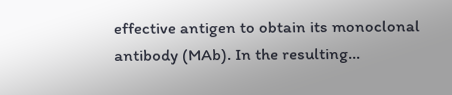effective antigen to obtain its monoclonal antibody (MAb). In the resulting…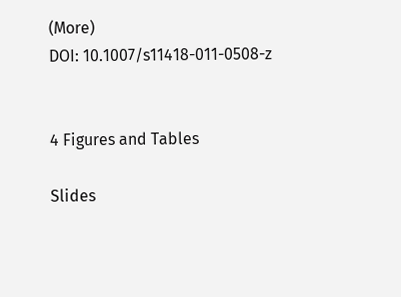(More)
DOI: 10.1007/s11418-011-0508-z


4 Figures and Tables

Slides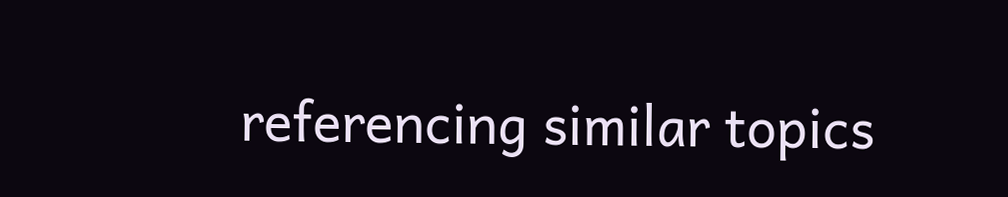referencing similar topics